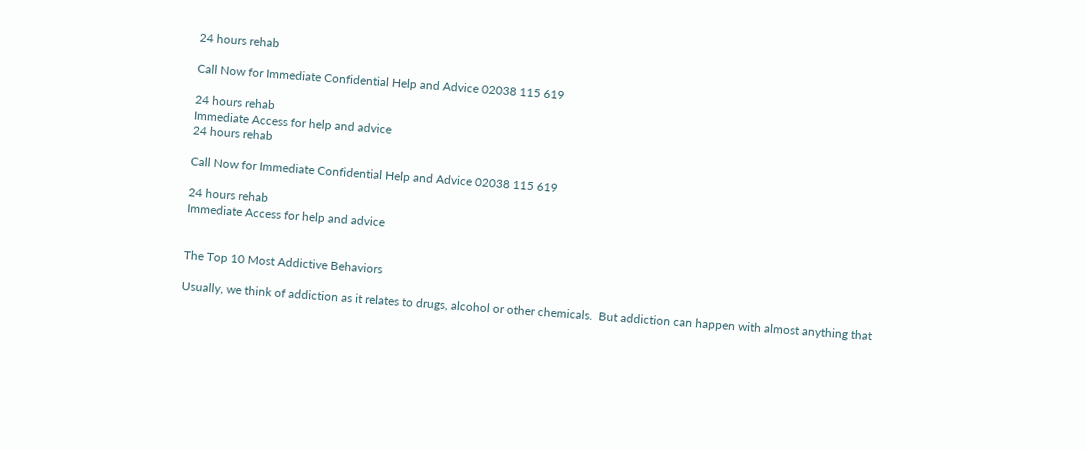24 hours rehab

Call Now for Immediate Confidential Help and Advice 02038 115 619

24 hours rehab
Immediate Access for help and advice
24 hours rehab

Call Now for Immediate Confidential Help and Advice 02038 115 619

24 hours rehab
Immediate Access for help and advice


The Top 10 Most Addictive Behaviors

Usually, we think of addiction as it relates to drugs, alcohol or other chemicals.  But addiction can happen with almost anything that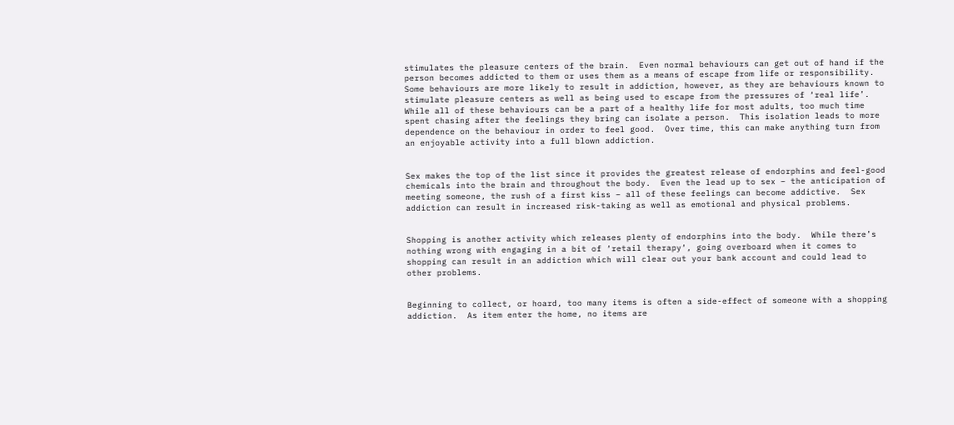stimulates the pleasure centers of the brain.  Even normal behaviours can get out of hand if the person becomes addicted to them or uses them as a means of escape from life or responsibility.  Some behaviours are more likely to result in addiction, however, as they are behaviours known to stimulate pleasure centers as well as being used to escape from the pressures of ‘real life’.  While all of these behaviours can be a part of a healthy life for most adults, too much time spent chasing after the feelings they bring can isolate a person.  This isolation leads to more dependence on the behaviour in order to feel good.  Over time, this can make anything turn from an enjoyable activity into a full blown addiction.


Sex makes the top of the list since it provides the greatest release of endorphins and feel-good chemicals into the brain and throughout the body.  Even the lead up to sex – the anticipation of meeting someone, the rush of a first kiss – all of these feelings can become addictive.  Sex addiction can result in increased risk-taking as well as emotional and physical problems.


Shopping is another activity which releases plenty of endorphins into the body.  While there’s nothing wrong with engaging in a bit of ‘retail therapy‘, going overboard when it comes to shopping can result in an addiction which will clear out your bank account and could lead to other problems.


Beginning to collect, or hoard, too many items is often a side-effect of someone with a shopping addiction.  As item enter the home, no items are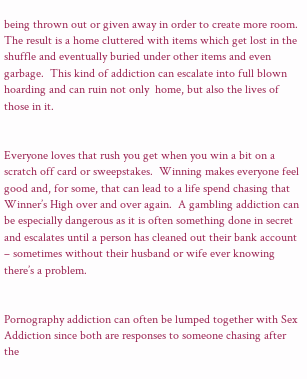being thrown out or given away in order to create more room.  The result is a home cluttered with items which get lost in the shuffle and eventually buried under other items and even garbage.  This kind of addiction can escalate into full blown hoarding and can ruin not only  home, but also the lives of those in it.


Everyone loves that rush you get when you win a bit on a scratch off card or sweepstakes.  Winning makes everyone feel good and, for some, that can lead to a life spend chasing that Winner’s High over and over again.  A gambling addiction can be especially dangerous as it is often something done in secret and escalates until a person has cleaned out their bank account – sometimes without their husband or wife ever knowing there’s a problem.


Pornography addiction can often be lumped together with Sex Addiction since both are responses to someone chasing after the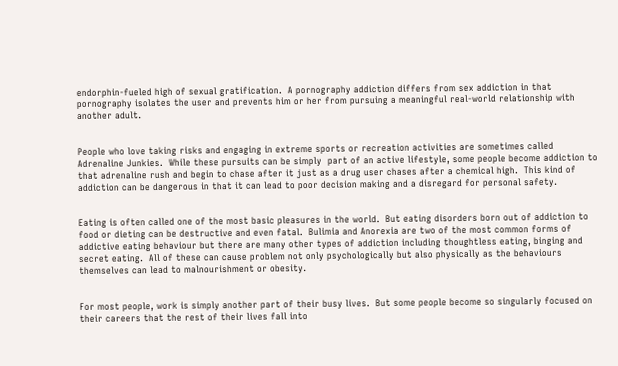endorphin-fueled high of sexual gratification.  A pornography addiction differs from sex addiction in that pornography isolates the user and prevents him or her from pursuing a meaningful real-world relationship with another adult.


People who love taking risks and engaging in extreme sports or recreation activities are sometimes called Adrenaline Junkies.  While these pursuits can be simply  part of an active lifestyle, some people become addiction to that adrenaline rush and begin to chase after it just as a drug user chases after a chemical high.  This kind of addiction can be dangerous in that it can lead to poor decision making and a disregard for personal safety.


Eating is often called one of the most basic pleasures in the world.  But eating disorders born out of addiction to food or dieting can be destructive and even fatal.  Bulimia and Anorexia are two of the most common forms of addictive eating behaviour but there are many other types of addiction including thoughtless eating, binging and secret eating.  All of these can cause problem not only psychologically but also physically as the behaviours themselves can lead to malnourishment or obesity.


For most people, work is simply another part of their busy lives.  But some people become so singularly focused on their careers that the rest of their lives fall into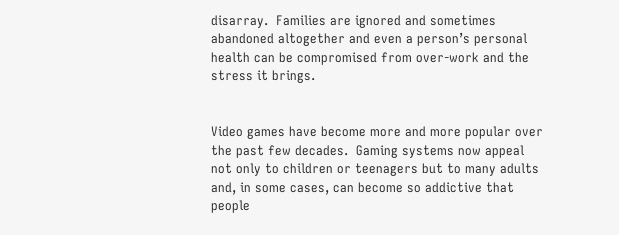disarray.  Families are ignored and sometimes abandoned altogether and even a person’s personal health can be compromised from over-work and the stress it brings.


Video games have become more and more popular over the past few decades.  Gaming systems now appeal not only to children or teenagers but to many adults and, in some cases, can become so addictive that people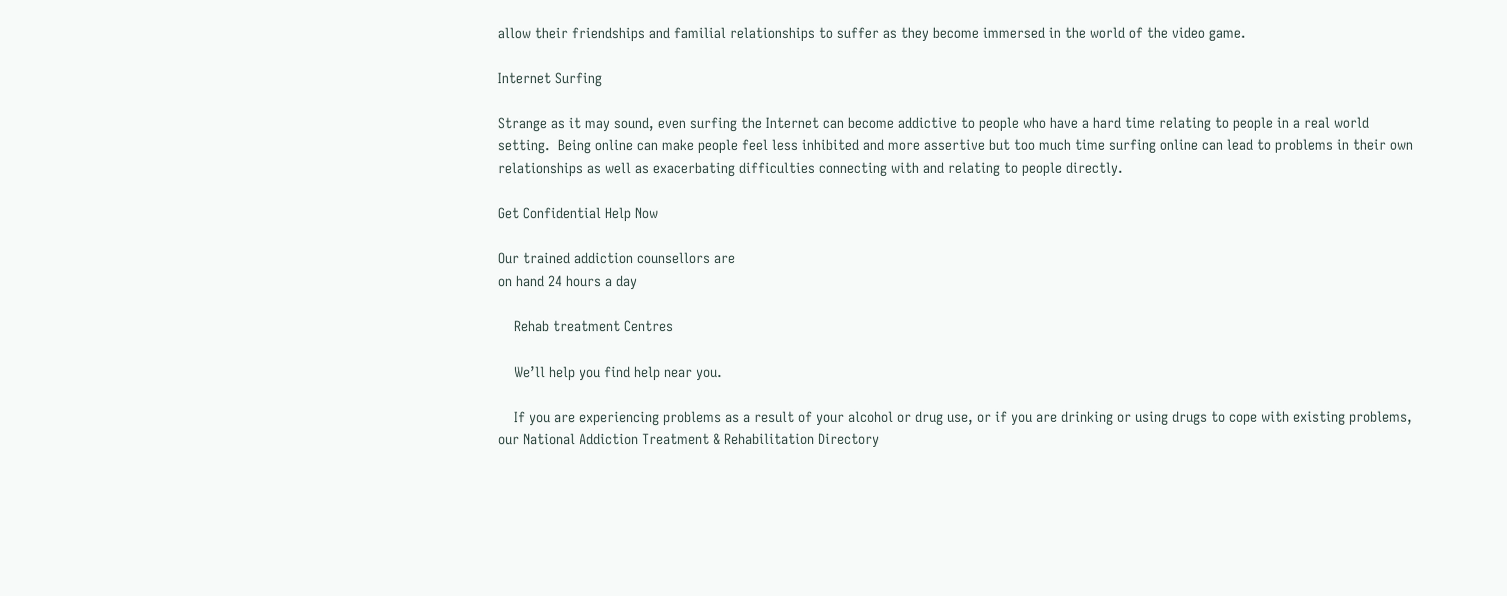allow their friendships and familial relationships to suffer as they become immersed in the world of the video game.

Internet Surfing

Strange as it may sound, even surfing the Internet can become addictive to people who have a hard time relating to people in a real world setting.  Being online can make people feel less inhibited and more assertive but too much time surfing online can lead to problems in their own relationships as well as exacerbating difficulties connecting with and relating to people directly.

Get Confidential Help Now

Our trained addiction counsellors are
on hand 24 hours a day

    Rehab treatment Centres

    We’ll help you find help near you.

    If you are experiencing problems as a result of your alcohol or drug use, or if you are drinking or using drugs to cope with existing problems, our National Addiction Treatment & Rehabilitation Directory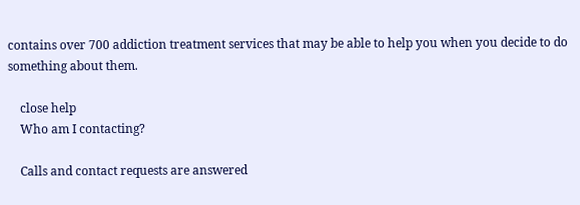contains over 700 addiction treatment services that may be able to help you when you decide to do something about them.

    close help
    Who am I contacting?

    Calls and contact requests are answered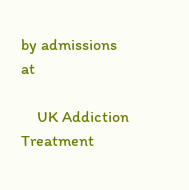by admissions at

    UK Addiction Treatment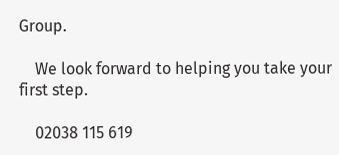Group.

    We look forward to helping you take your first step.

    02038 115 619